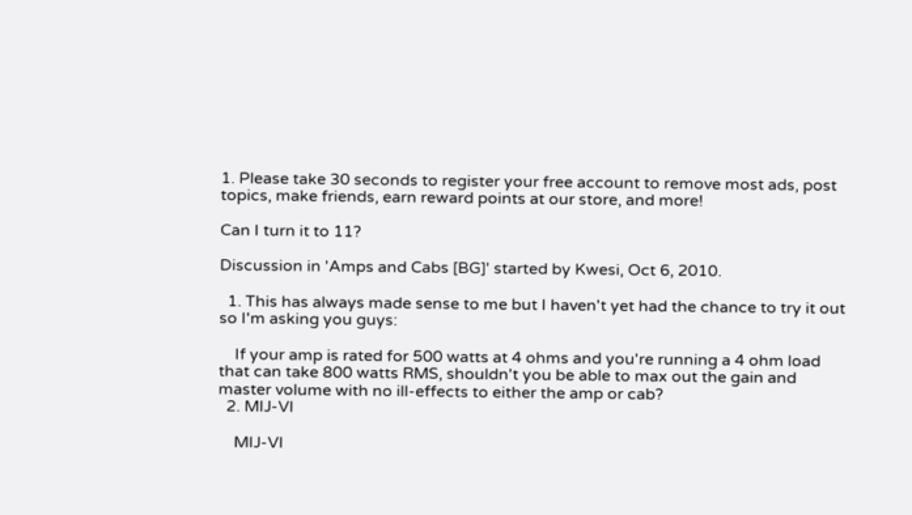1. Please take 30 seconds to register your free account to remove most ads, post topics, make friends, earn reward points at our store, and more!

Can I turn it to 11?

Discussion in 'Amps and Cabs [BG]' started by Kwesi, Oct 6, 2010.

  1. This has always made sense to me but I haven't yet had the chance to try it out so I'm asking you guys:

    If your amp is rated for 500 watts at 4 ohms and you're running a 4 ohm load that can take 800 watts RMS, shouldn't you be able to max out the gain and master volume with no ill-effects to either the amp or cab?
  2. MIJ-VI

    MIJ-VI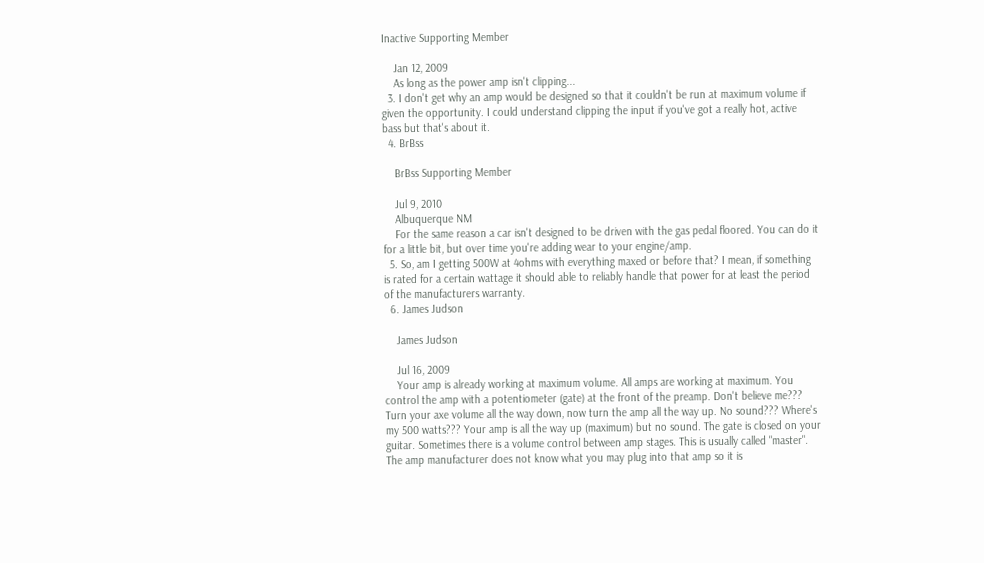Inactive Supporting Member

    Jan 12, 2009
    As long as the power amp isn't clipping...
  3. I don't get why an amp would be designed so that it couldn't be run at maximum volume if given the opportunity. I could understand clipping the input if you've got a really hot, active bass but that's about it.
  4. BrBss

    BrBss Supporting Member

    Jul 9, 2010
    Albuquerque NM
    For the same reason a car isn't designed to be driven with the gas pedal floored. You can do it for a little bit, but over time you're adding wear to your engine/amp.
  5. So, am I getting 500W at 4ohms with everything maxed or before that? I mean, if something is rated for a certain wattage it should able to reliably handle that power for at least the period of the manufacturers warranty.
  6. James Judson

    James Judson

    Jul 16, 2009
    Your amp is already working at maximum volume. All amps are working at maximum. You control the amp with a potentiometer (gate) at the front of the preamp. Don't believe me??? Turn your axe volume all the way down, now turn the amp all the way up. No sound??? Where's my 500 watts??? Your amp is all the way up (maximum) but no sound. The gate is closed on your guitar. Sometimes there is a volume control between amp stages. This is usually called "master". The amp manufacturer does not know what you may plug into that amp so it is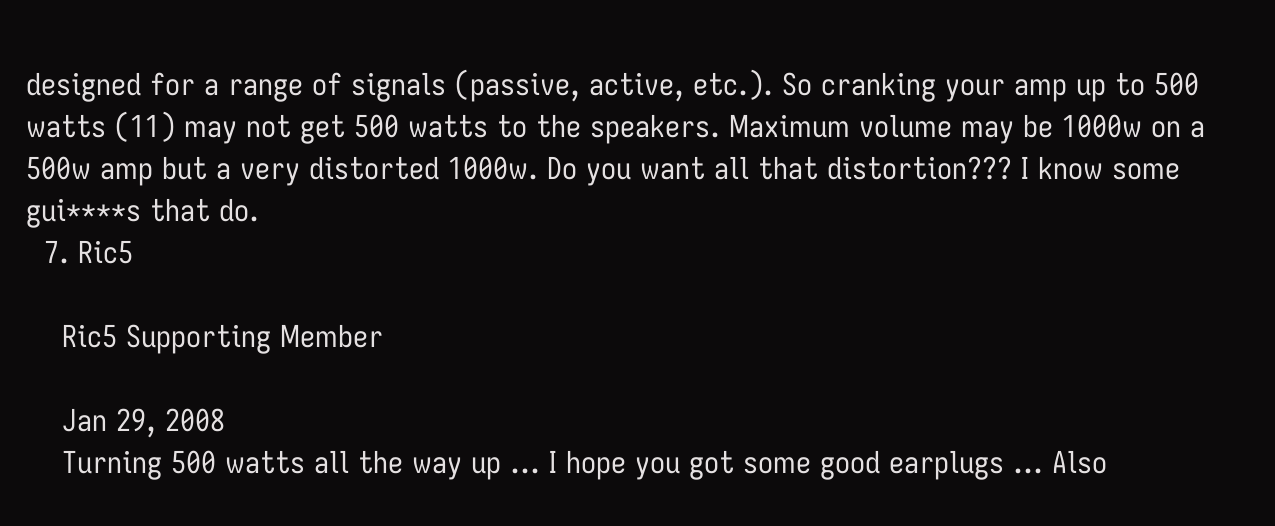designed for a range of signals (passive, active, etc.). So cranking your amp up to 500 watts (11) may not get 500 watts to the speakers. Maximum volume may be 1000w on a 500w amp but a very distorted 1000w. Do you want all that distortion??? I know some gui****s that do.
  7. Ric5

    Ric5 Supporting Member

    Jan 29, 2008
    Turning 500 watts all the way up ... I hope you got some good earplugs ... Also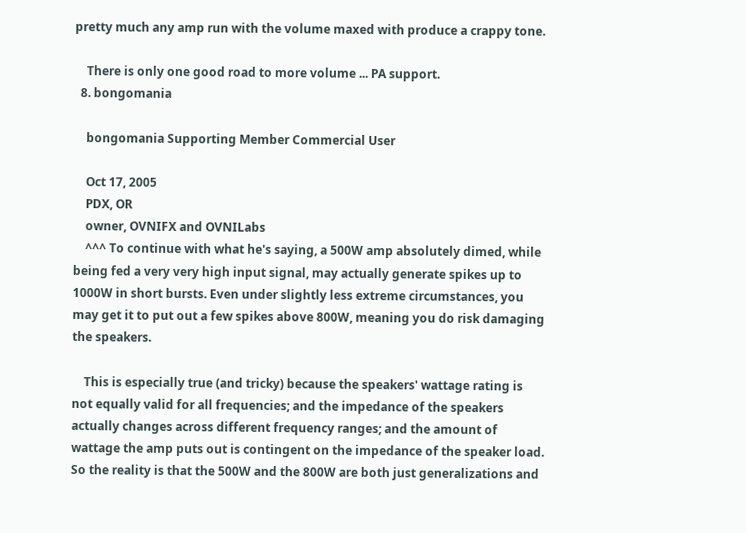pretty much any amp run with the volume maxed with produce a crappy tone.

    There is only one good road to more volume ... PA support.
  8. bongomania

    bongomania Supporting Member Commercial User

    Oct 17, 2005
    PDX, OR
    owner, OVNIFX and OVNILabs
    ^^^ To continue with what he's saying, a 500W amp absolutely dimed, while being fed a very very high input signal, may actually generate spikes up to 1000W in short bursts. Even under slightly less extreme circumstances, you may get it to put out a few spikes above 800W, meaning you do risk damaging the speakers.

    This is especially true (and tricky) because the speakers' wattage rating is not equally valid for all frequencies; and the impedance of the speakers actually changes across different frequency ranges; and the amount of wattage the amp puts out is contingent on the impedance of the speaker load. So the reality is that the 500W and the 800W are both just generalizations and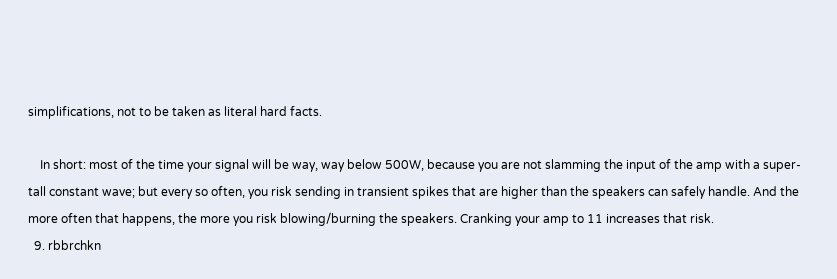simplifications, not to be taken as literal hard facts.

    In short: most of the time your signal will be way, way below 500W, because you are not slamming the input of the amp with a super-tall constant wave; but every so often, you risk sending in transient spikes that are higher than the speakers can safely handle. And the more often that happens, the more you risk blowing/burning the speakers. Cranking your amp to 11 increases that risk.
  9. rbbrchkn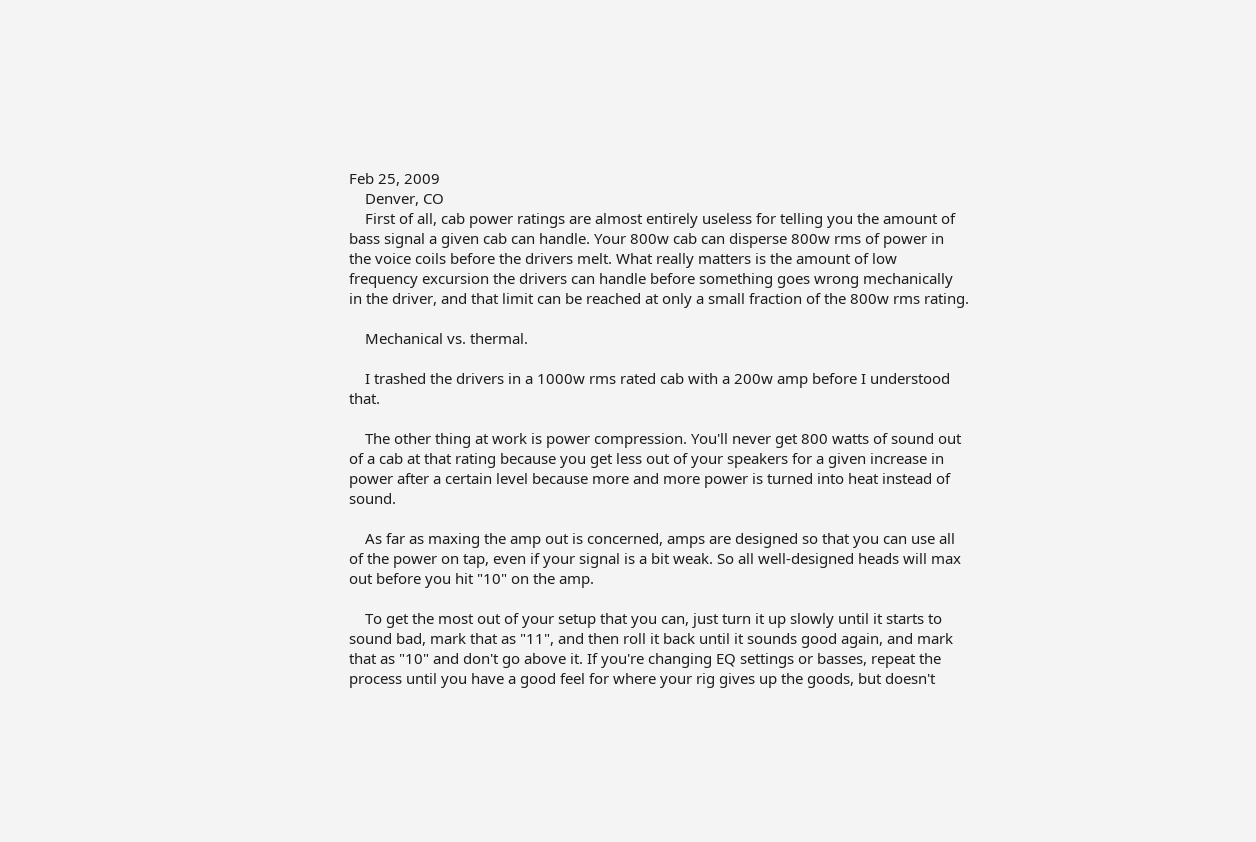Feb 25, 2009
    Denver, CO
    First of all, cab power ratings are almost entirely useless for telling you the amount of bass signal a given cab can handle. Your 800w cab can disperse 800w rms of power in the voice coils before the drivers melt. What really matters is the amount of low frequency excursion the drivers can handle before something goes wrong mechanically in the driver, and that limit can be reached at only a small fraction of the 800w rms rating.

    Mechanical vs. thermal.

    I trashed the drivers in a 1000w rms rated cab with a 200w amp before I understood that.

    The other thing at work is power compression. You'll never get 800 watts of sound out of a cab at that rating because you get less out of your speakers for a given increase in power after a certain level because more and more power is turned into heat instead of sound.

    As far as maxing the amp out is concerned, amps are designed so that you can use all of the power on tap, even if your signal is a bit weak. So all well-designed heads will max out before you hit "10" on the amp.

    To get the most out of your setup that you can, just turn it up slowly until it starts to sound bad, mark that as "11", and then roll it back until it sounds good again, and mark that as "10" and don't go above it. If you're changing EQ settings or basses, repeat the process until you have a good feel for where your rig gives up the goods, but doesn't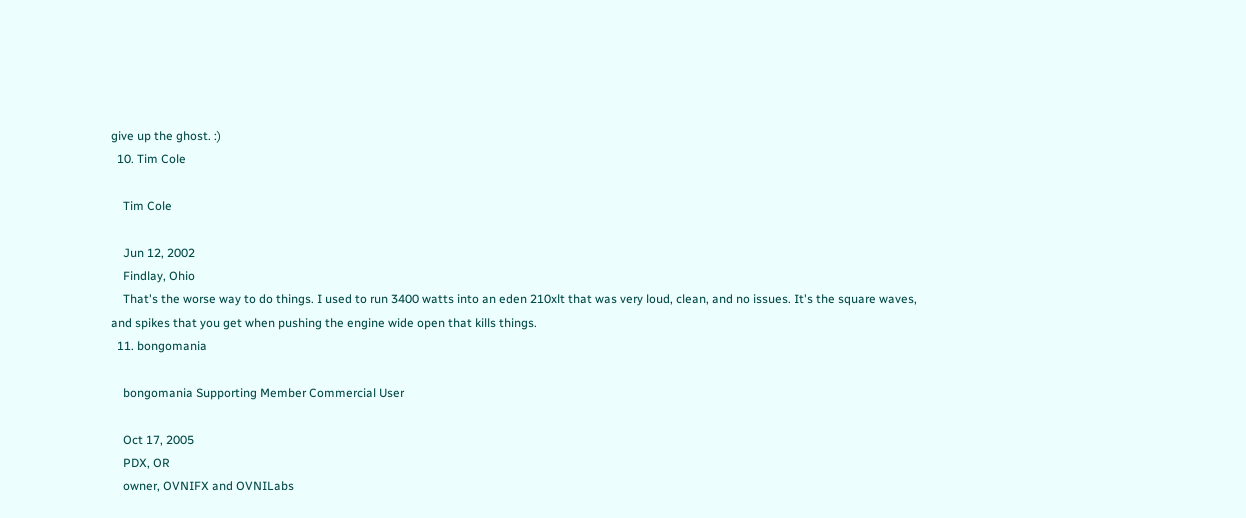give up the ghost. :)
  10. Tim Cole

    Tim Cole

    Jun 12, 2002
    Findlay, Ohio
    That's the worse way to do things. I used to run 3400 watts into an eden 210xlt that was very loud, clean, and no issues. It's the square waves, and spikes that you get when pushing the engine wide open that kills things.
  11. bongomania

    bongomania Supporting Member Commercial User

    Oct 17, 2005
    PDX, OR
    owner, OVNIFX and OVNILabs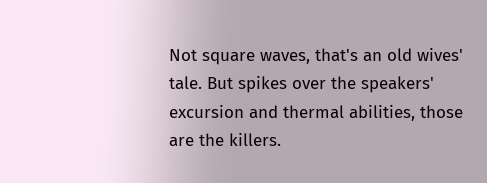Not square waves, that's an old wives' tale. But spikes over the speakers' excursion and thermal abilities, those are the killers.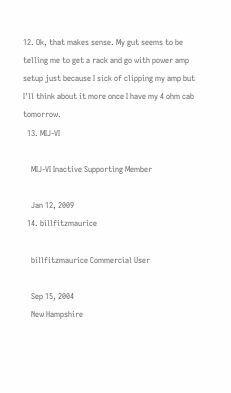12. Ok, that makes sense. My gut seems to be telling me to get a rack and go with power amp setup just because I sick of clipping my amp but I'll think about it more once I have my 4 ohm cab tomorrow.
  13. MIJ-VI

    MIJ-VI Inactive Supporting Member

    Jan 12, 2009
  14. billfitzmaurice

    billfitzmaurice Commercial User

    Sep 15, 2004
    New Hampshire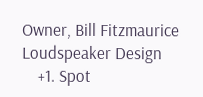Owner, Bill Fitzmaurice Loudspeaker Design
    +1. Spot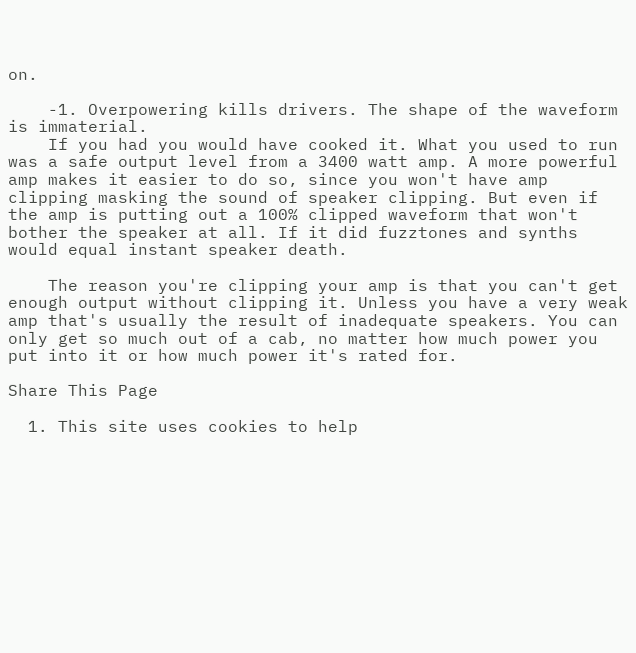on.

    -1. Overpowering kills drivers. The shape of the waveform is immaterial.
    If you had you would have cooked it. What you used to run was a safe output level from a 3400 watt amp. A more powerful amp makes it easier to do so, since you won't have amp clipping masking the sound of speaker clipping. But even if the amp is putting out a 100% clipped waveform that won't bother the speaker at all. If it did fuzztones and synths would equal instant speaker death.

    The reason you're clipping your amp is that you can't get enough output without clipping it. Unless you have a very weak amp that's usually the result of inadequate speakers. You can only get so much out of a cab, no matter how much power you put into it or how much power it's rated for.

Share This Page

  1. This site uses cookies to help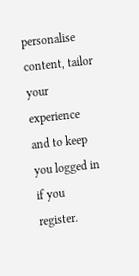personalise content, tailor your experience and to keep you logged in if you register.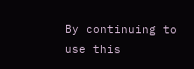By continuing to use this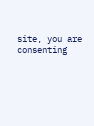site, you are consenting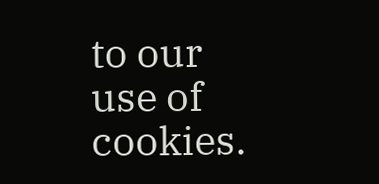to our use of cookies.